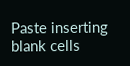Paste inserting blank cells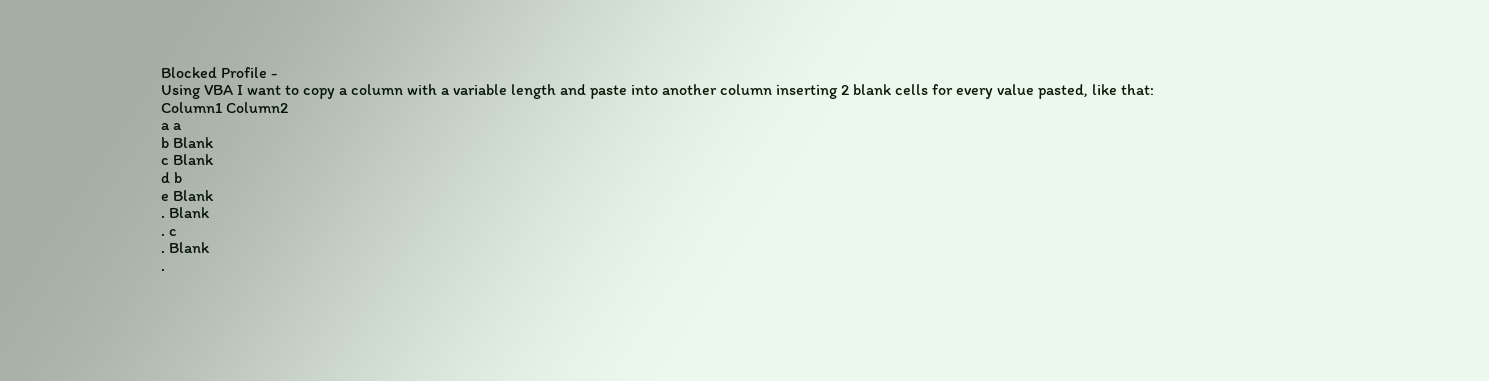Blocked Profile -
Using VBA I want to copy a column with a variable length and paste into another column inserting 2 blank cells for every value pasted, like that:
Column1 Column2
a a
b Blank
c Blank
d b
e Blank
. Blank
. c
. Blank
.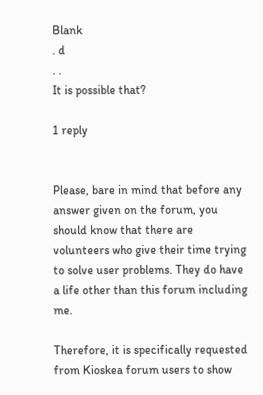Blank
. d
. .
It is possible that?

1 reply


Please, bare in mind that before any answer given on the forum, you should know that there are volunteers who give their time trying to solve user problems. They do have a life other than this forum including me.

Therefore, it is specifically requested from Kioskea forum users to show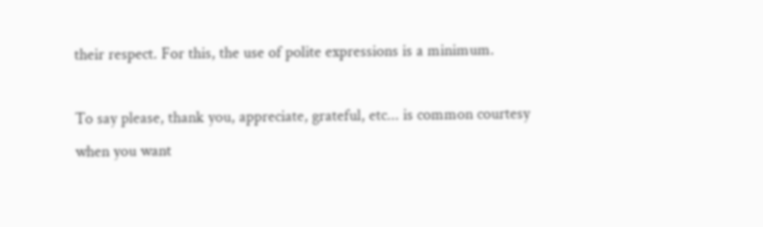their respect. For this, the use of polite expressions is a minimum.

To say please, thank you, appreciate, grateful, etc... is common courtesy when you want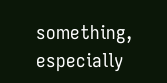something, especially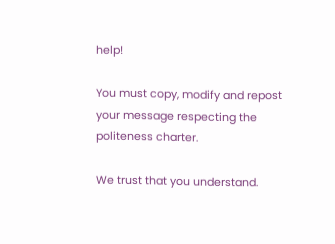help!

You must copy, modify and repost your message respecting the politeness charter.

We trust that you understand.